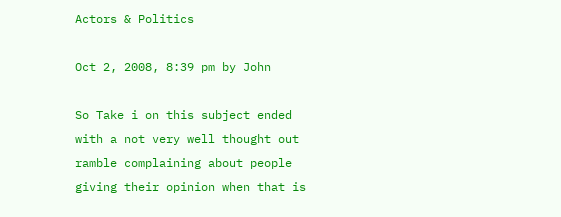Actors & Politics

Oct 2, 2008, 8:39 pm by John

So Take i on this subject ended with a not very well thought out ramble complaining about people giving their opinion when that is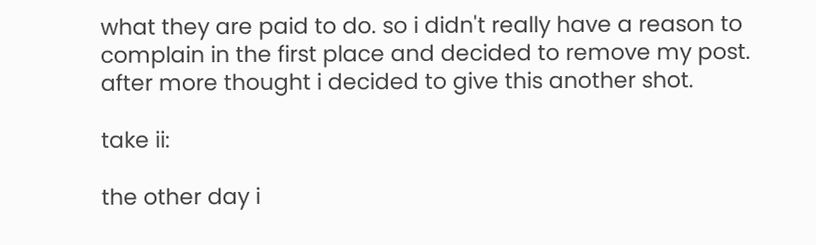what they are paid to do. so i didn't really have a reason to complain in the first place and decided to remove my post. after more thought i decided to give this another shot.

take ii:

the other day i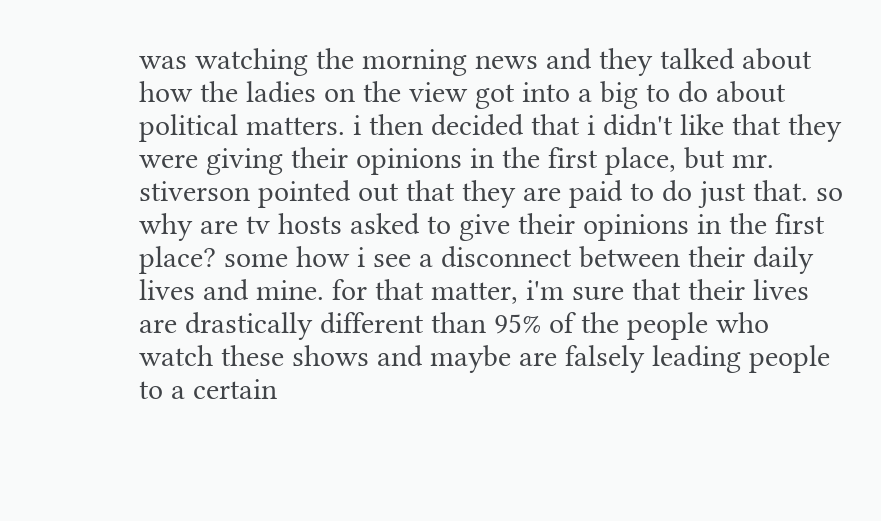was watching the morning news and they talked about how the ladies on the view got into a big to do about political matters. i then decided that i didn't like that they were giving their opinions in the first place, but mr. stiverson pointed out that they are paid to do just that. so why are tv hosts asked to give their opinions in the first place? some how i see a disconnect between their daily lives and mine. for that matter, i'm sure that their lives are drastically different than 95% of the people who watch these shows and maybe are falsely leading people to a certain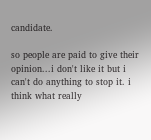candidate.

so people are paid to give their opinion...i don't like it but i can't do anything to stop it. i think what really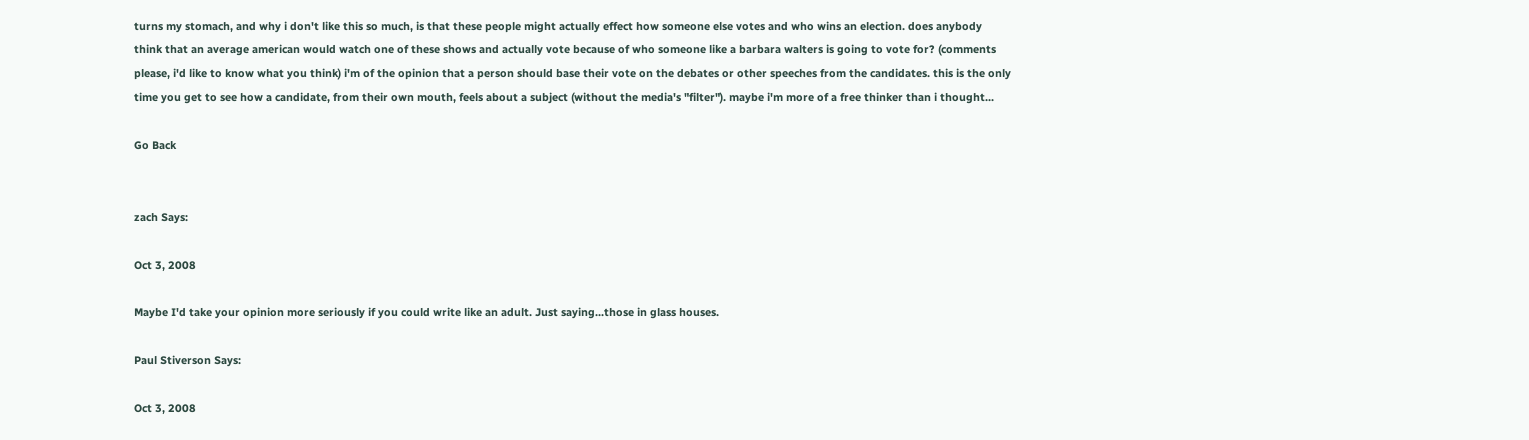turns my stomach, and why i don't like this so much, is that these people might actually effect how someone else votes and who wins an election. does anybody think that an average american would watch one of these shows and actually vote because of who someone like a barbara walters is going to vote for? (comments please, i'd like to know what you think) i'm of the opinion that a person should base their vote on the debates or other speeches from the candidates. this is the only time you get to see how a candidate, from their own mouth, feels about a subject (without the media's "filter"). maybe i'm more of a free thinker than i thought...

Go Back


zach Says:

Oct 3, 2008

Maybe I'd take your opinion more seriously if you could write like an adult. Just saying...those in glass houses.

Paul Stiverson Says:

Oct 3, 2008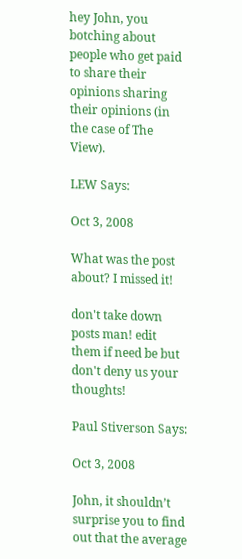hey John, you botching about people who get paid to share their opinions sharing their opinions (in the case of The View).

LEW Says:

Oct 3, 2008

What was the post about? I missed it!

don't take down posts man! edit them if need be but don't deny us your thoughts!

Paul Stiverson Says:

Oct 3, 2008

John, it shouldn’t surprise you to find out that the average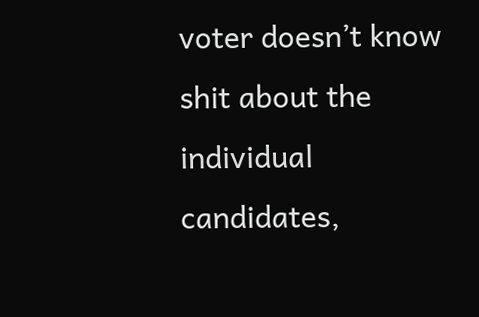voter doesn’t know shit about the individual candidates,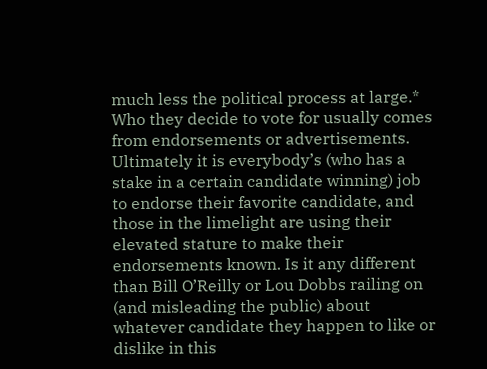much less the political process at large.* Who they decide to vote for usually comes from endorsements or advertisements. Ultimately it is everybody’s (who has a stake in a certain candidate winning) job to endorse their favorite candidate, and those in the limelight are using their elevated stature to make their endorsements known. Is it any different than Bill O’Reilly or Lou Dobbs railing on (and misleading the public) about whatever candidate they happen to like or dislike in this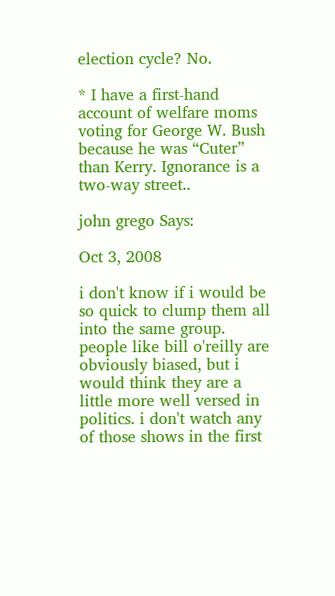election cycle? No.

* I have a first-hand account of welfare moms voting for George W. Bush because he was “Cuter” than Kerry. Ignorance is a two-way street..

john grego Says:

Oct 3, 2008

i don't know if i would be so quick to clump them all into the same group. people like bill o'reilly are obviously biased, but i would think they are a little more well versed in politics. i don't watch any of those shows in the first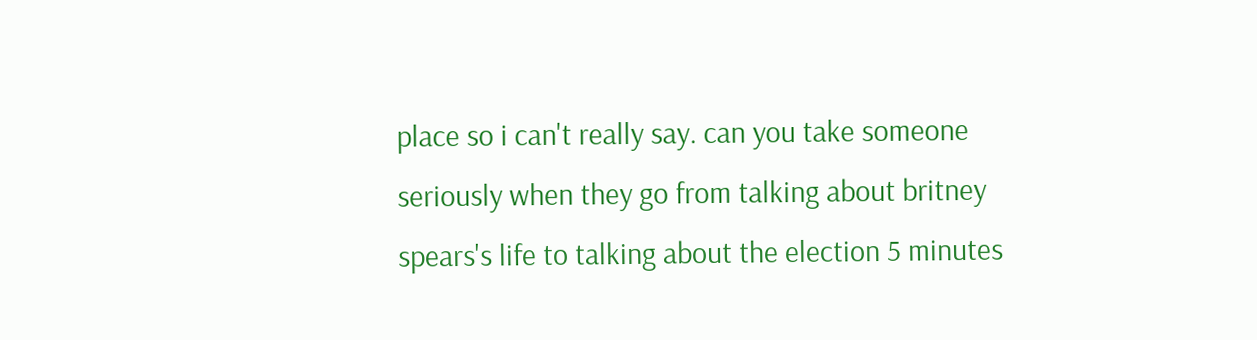place so i can't really say. can you take someone seriously when they go from talking about britney spears's life to talking about the election 5 minutes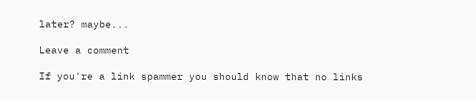later? maybe...

Leave a comment

If you're a link spammer you should know that no links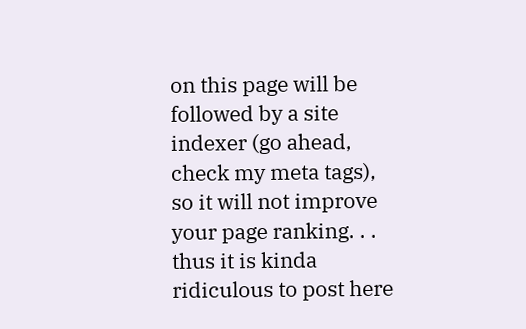on this page will be followed by a site indexer (go ahead, check my meta tags), so it will not improve your page ranking. . . thus it is kinda ridiculous to post here